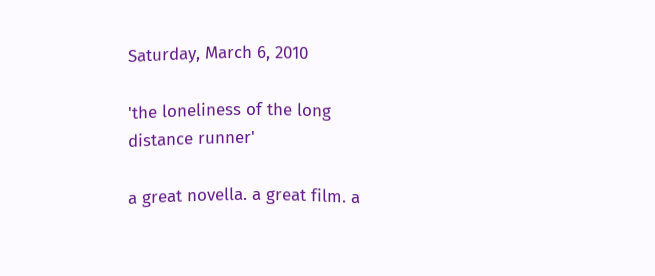Saturday, March 6, 2010

'the loneliness of the long distance runner'

a great novella. a great film. a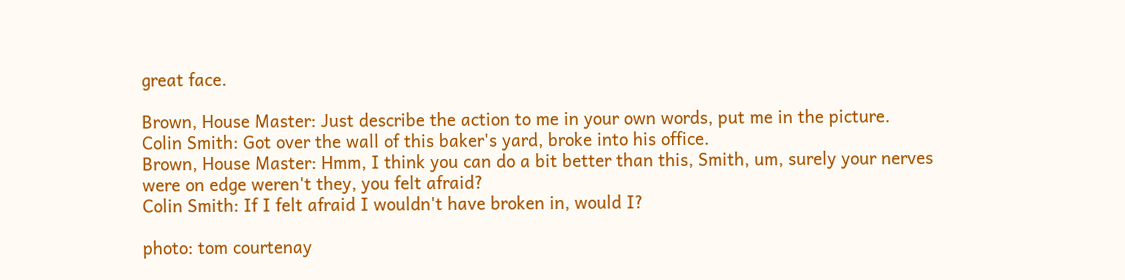great face.

Brown, House Master: Just describe the action to me in your own words, put me in the picture.
Colin Smith: Got over the wall of this baker's yard, broke into his office.
Brown, House Master: Hmm, I think you can do a bit better than this, Smith, um, surely your nerves were on edge weren't they, you felt afraid?
Colin Smith: If I felt afraid I wouldn't have broken in, would I?

photo: tom courtenay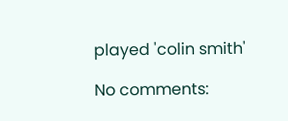played 'colin smith'

No comments: